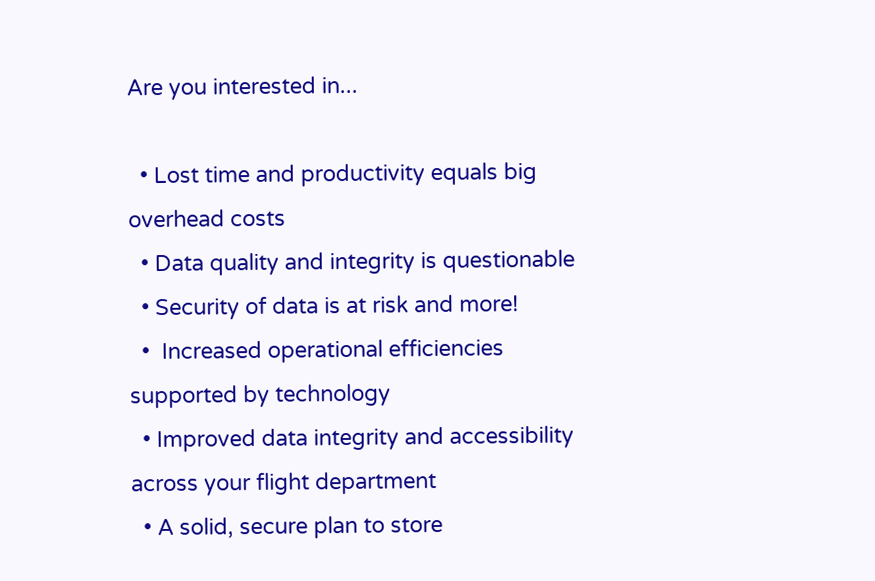Are you interested in...

  • Lost time and productivity equals big overhead costs
  • Data quality and integrity is questionable
  • Security of data is at risk and more!
  •  Increased operational efficiencies supported by technology
  • Improved data integrity and accessibility across your flight department
  • A solid, secure plan to store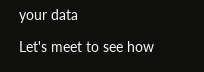your data

Let's meet to see how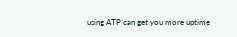using ATP can get you more uptime